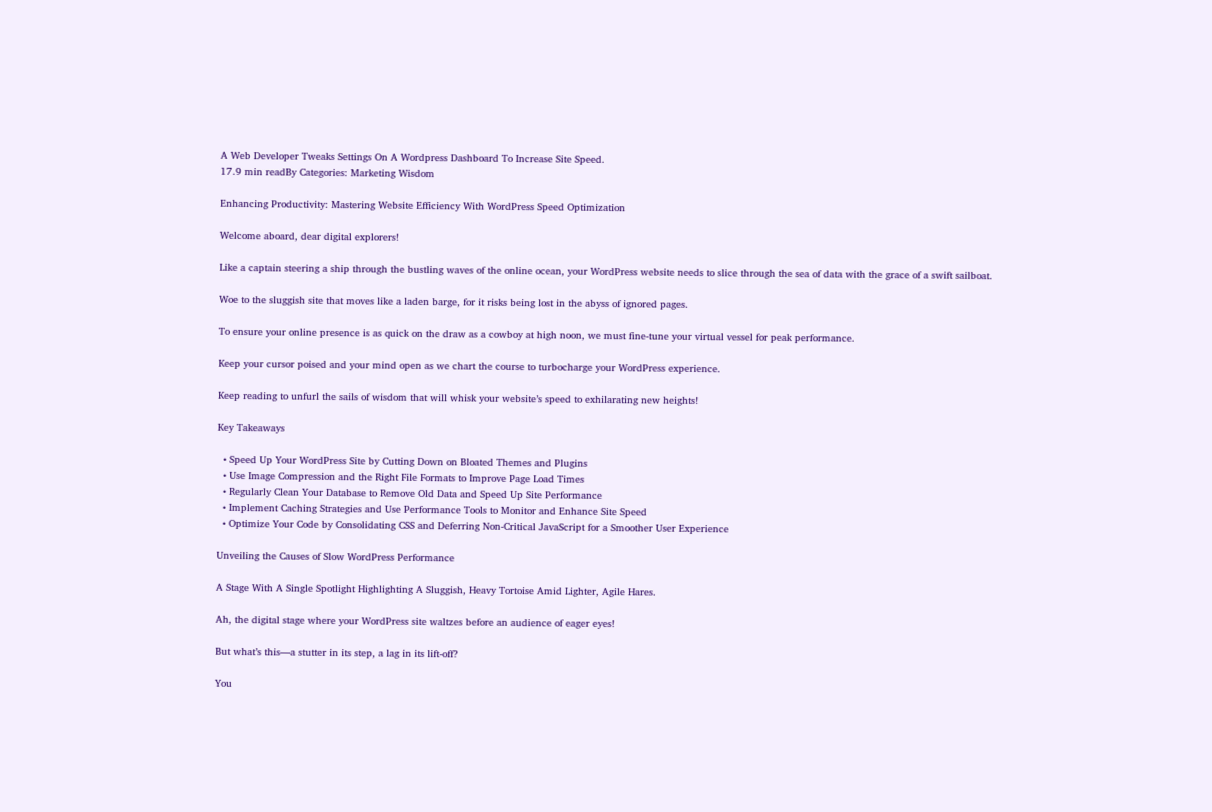A Web Developer Tweaks Settings On A Wordpress Dashboard To Increase Site Speed.
17.9 min readBy Categories: Marketing Wisdom

Enhancing Productivity: Mastering Website Efficiency With WordPress Speed Optimization

Welcome aboard, dear digital explorers!

Like a captain steering a ship through the bustling waves of the online ocean, your WordPress website needs to slice through the sea of data with the grace of a swift sailboat.

Woe to the sluggish site that moves like a laden barge, for it risks being lost in the abyss of ignored pages.

To ensure your online presence is as quick on the draw as a cowboy at high noon, we must fine-tune your virtual vessel for peak performance.

Keep your cursor poised and your mind open as we chart the course to turbocharge your WordPress experience.

Keep reading to unfurl the sails of wisdom that will whisk your website’s speed to exhilarating new heights!

Key Takeaways

  • Speed Up Your WordPress Site by Cutting Down on Bloated Themes and Plugins
  • Use Image Compression and the Right File Formats to Improve Page Load Times
  • Regularly Clean Your Database to Remove Old Data and Speed Up Site Performance
  • Implement Caching Strategies and Use Performance Tools to Monitor and Enhance Site Speed
  • Optimize Your Code by Consolidating CSS and Deferring Non-Critical JavaScript for a Smoother User Experience

Unveiling the Causes of Slow WordPress Performance

A Stage With A Single Spotlight Highlighting A Sluggish, Heavy Tortoise Amid Lighter, Agile Hares.

Ah, the digital stage where your WordPress site waltzes before an audience of eager eyes!

But what’s this—a stutter in its step, a lag in its lift-off?

You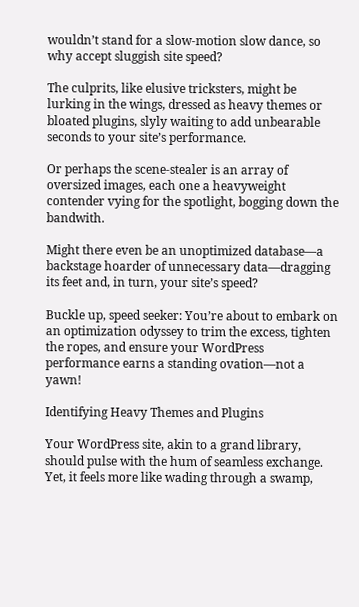wouldn’t stand for a slow-motion slow dance, so why accept sluggish site speed?

The culprits, like elusive tricksters, might be lurking in the wings, dressed as heavy themes or bloated plugins, slyly waiting to add unbearable seconds to your site’s performance.

Or perhaps the scene-stealer is an array of oversized images, each one a heavyweight contender vying for the spotlight, bogging down the bandwith.

Might there even be an unoptimized database—a backstage hoarder of unnecessary data—dragging its feet and, in turn, your site’s speed?

Buckle up, speed seeker: You’re about to embark on an optimization odyssey to trim the excess, tighten the ropes, and ensure your WordPress performance earns a standing ovation—not a yawn!

Identifying Heavy Themes and Plugins

Your WordPress site, akin to a grand library, should pulse with the hum of seamless exchange. Yet, it feels more like wading through a swamp,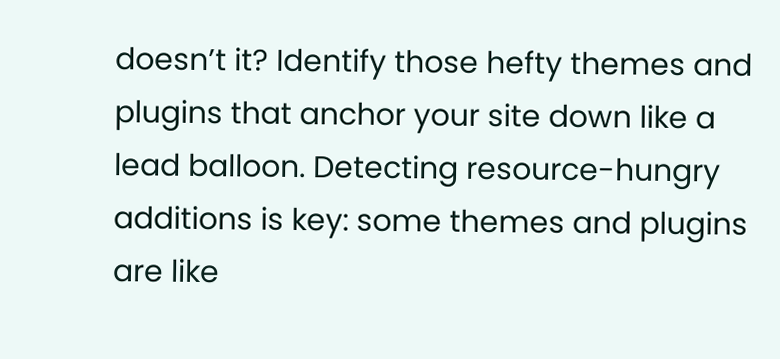doesn’t it? Identify those hefty themes and plugins that anchor your site down like a lead balloon. Detecting resource-hungry additions is key: some themes and plugins are like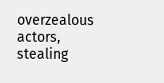overzealous actors, stealing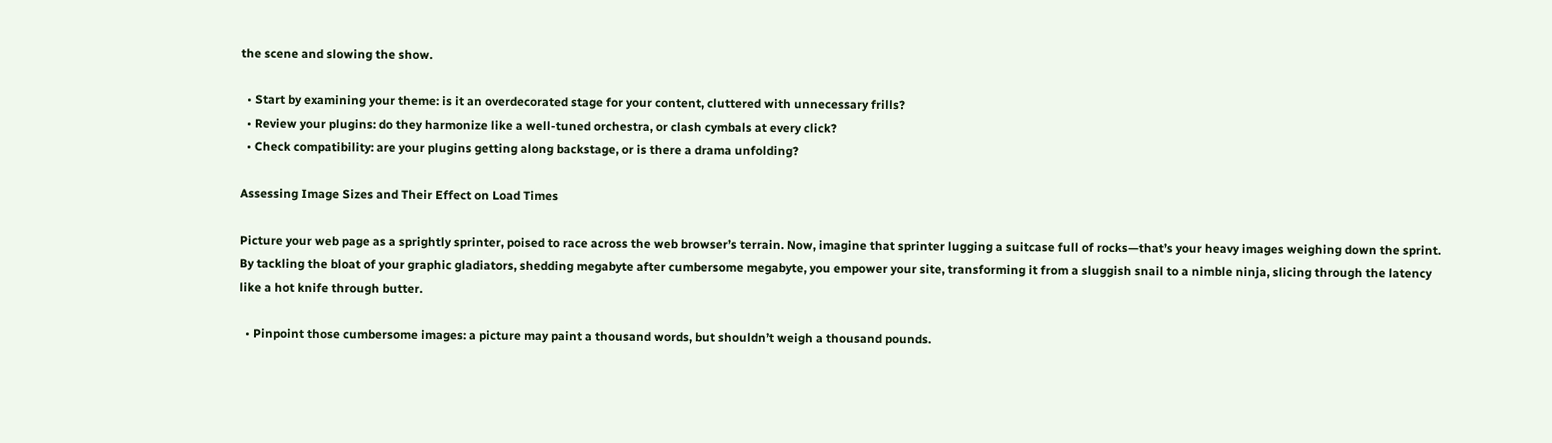the scene and slowing the show.

  • Start by examining your theme: is it an overdecorated stage for your content, cluttered with unnecessary frills?
  • Review your plugins: do they harmonize like a well-tuned orchestra, or clash cymbals at every click?
  • Check compatibility: are your plugins getting along backstage, or is there a drama unfolding?

Assessing Image Sizes and Their Effect on Load Times

Picture your web page as a sprightly sprinter, poised to race across the web browser’s terrain. Now, imagine that sprinter lugging a suitcase full of rocks—that’s your heavy images weighing down the sprint. By tackling the bloat of your graphic gladiators, shedding megabyte after cumbersome megabyte, you empower your site, transforming it from a sluggish snail to a nimble ninja, slicing through the latency like a hot knife through butter.

  • Pinpoint those cumbersome images: a picture may paint a thousand words, but shouldn’t weigh a thousand pounds.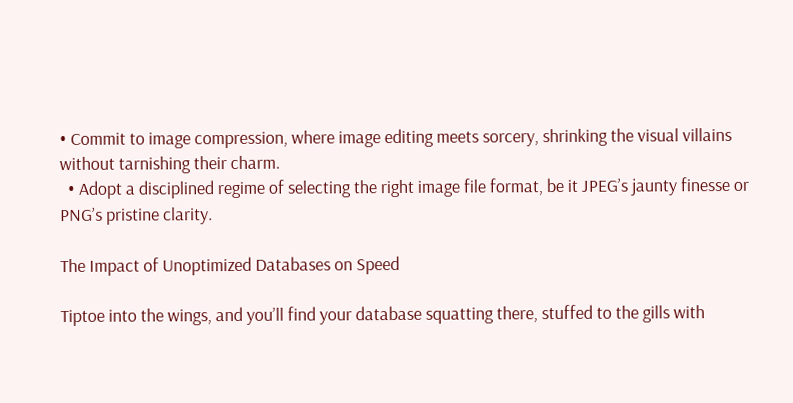• Commit to image compression, where image editing meets sorcery, shrinking the visual villains without tarnishing their charm.
  • Adopt a disciplined regime of selecting the right image file format, be it JPEG’s jaunty finesse or PNG’s pristine clarity.

The Impact of Unoptimized Databases on Speed

Tiptoe into the wings, and you’ll find your database squatting there, stuffed to the gills with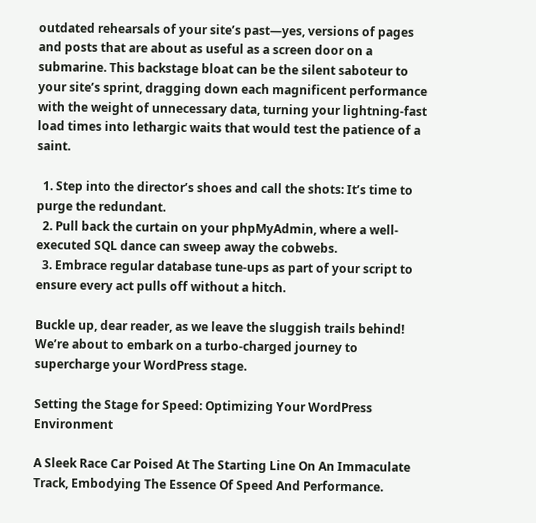outdated rehearsals of your site’s past—yes, versions of pages and posts that are about as useful as a screen door on a submarine. This backstage bloat can be the silent saboteur to your site’s sprint, dragging down each magnificent performance with the weight of unnecessary data, turning your lightning-fast load times into lethargic waits that would test the patience of a saint.

  1. Step into the director’s shoes and call the shots: It’s time to purge the redundant.
  2. Pull back the curtain on your phpMyAdmin, where a well-executed SQL dance can sweep away the cobwebs.
  3. Embrace regular database tune-ups as part of your script to ensure every act pulls off without a hitch.

Buckle up, dear reader, as we leave the sluggish trails behind! We’re about to embark on a turbo-charged journey to supercharge your WordPress stage.

Setting the Stage for Speed: Optimizing Your WordPress Environment

A Sleek Race Car Poised At The Starting Line On An Immaculate Track, Embodying The Essence Of Speed And Performance.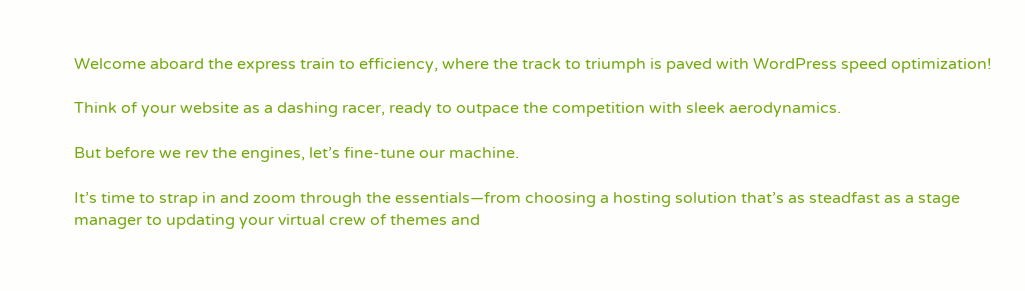Welcome aboard the express train to efficiency, where the track to triumph is paved with WordPress speed optimization!

Think of your website as a dashing racer, ready to outpace the competition with sleek aerodynamics.

But before we rev the engines, let’s fine-tune our machine.

It’s time to strap in and zoom through the essentials—from choosing a hosting solution that’s as steadfast as a stage manager to updating your virtual crew of themes and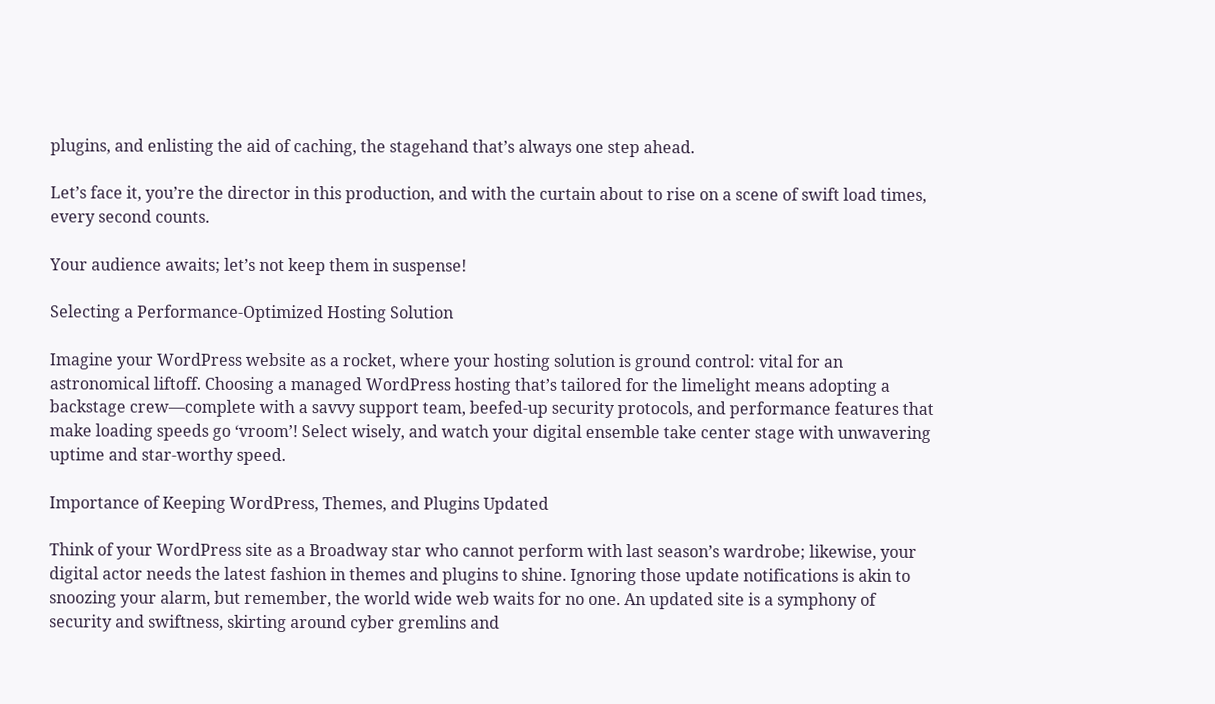plugins, and enlisting the aid of caching, the stagehand that’s always one step ahead.

Let’s face it, you’re the director in this production, and with the curtain about to rise on a scene of swift load times, every second counts.

Your audience awaits; let’s not keep them in suspense!

Selecting a Performance-Optimized Hosting Solution

Imagine your WordPress website as a rocket, where your hosting solution is ground control: vital for an astronomical liftoff. Choosing a managed WordPress hosting that’s tailored for the limelight means adopting a backstage crew—complete with a savvy support team, beefed-up security protocols, and performance features that make loading speeds go ‘vroom’! Select wisely, and watch your digital ensemble take center stage with unwavering uptime and star-worthy speed.

Importance of Keeping WordPress, Themes, and Plugins Updated

Think of your WordPress site as a Broadway star who cannot perform with last season’s wardrobe; likewise, your digital actor needs the latest fashion in themes and plugins to shine. Ignoring those update notifications is akin to snoozing your alarm, but remember, the world wide web waits for no one. An updated site is a symphony of security and swiftness, skirting around cyber gremlins and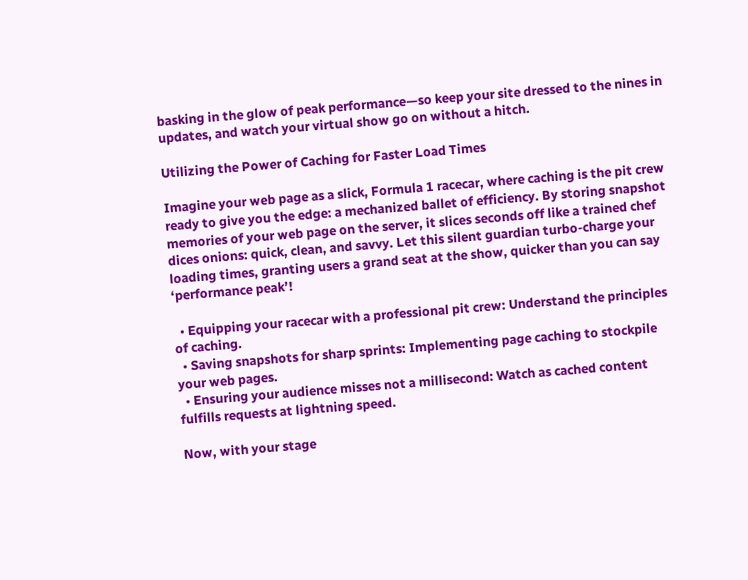basking in the glow of peak performance—so keep your site dressed to the nines in updates, and watch your virtual show go on without a hitch.

Utilizing the Power of Caching for Faster Load Times

Imagine your web page as a slick, Formula 1 racecar, where caching is the pit crew ready to give you the edge: a mechanized ballet of efficiency. By storing snapshot memories of your web page on the server, it slices seconds off like a trained chef dices onions: quick, clean, and savvy. Let this silent guardian turbo-charge your loading times, granting users a grand seat at the show, quicker than you can say ‘performance peak’!

  • Equipping your racecar with a professional pit crew: Understand the principles of caching.
  • Saving snapshots for sharp sprints: Implementing page caching to stockpile your web pages.
  • Ensuring your audience misses not a millisecond: Watch as cached content fulfills requests at lightning speed.

Now, with your stage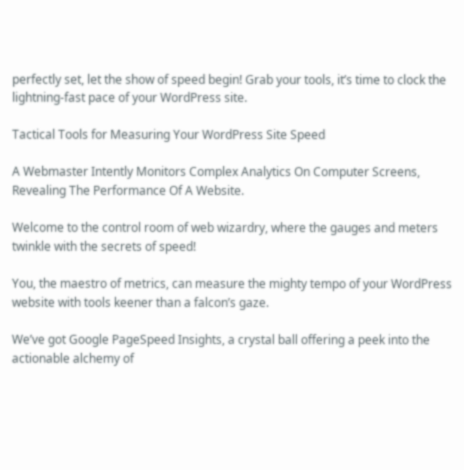perfectly set, let the show of speed begin! Grab your tools, it’s time to clock the lightning-fast pace of your WordPress site.

Tactical Tools for Measuring Your WordPress Site Speed

A Webmaster Intently Monitors Complex Analytics On Computer Screens, Revealing The Performance Of A Website.

Welcome to the control room of web wizardry, where the gauges and meters twinkle with the secrets of speed!

You, the maestro of metrics, can measure the mighty tempo of your WordPress website with tools keener than a falcon’s gaze.

We’ve got Google PageSpeed Insights, a crystal ball offering a peek into the actionable alchemy of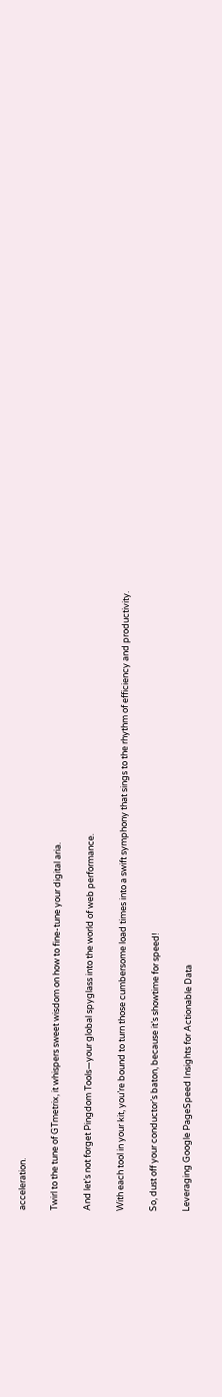acceleration.

Twirl to the tune of GTmetrix, it whispers sweet wisdom on how to fine-tune your digital aria.

And let’s not forget Pingdom Tools—your global spyglass into the world of web performance.

With each tool in your kit, you’re bound to turn those cumbersome load times into a swift symphony that sings to the rhythm of efficiency and productivity.

So, dust off your conductor’s baton, because it’s showtime for speed!

Leveraging Google PageSpeed Insights for Actionable Data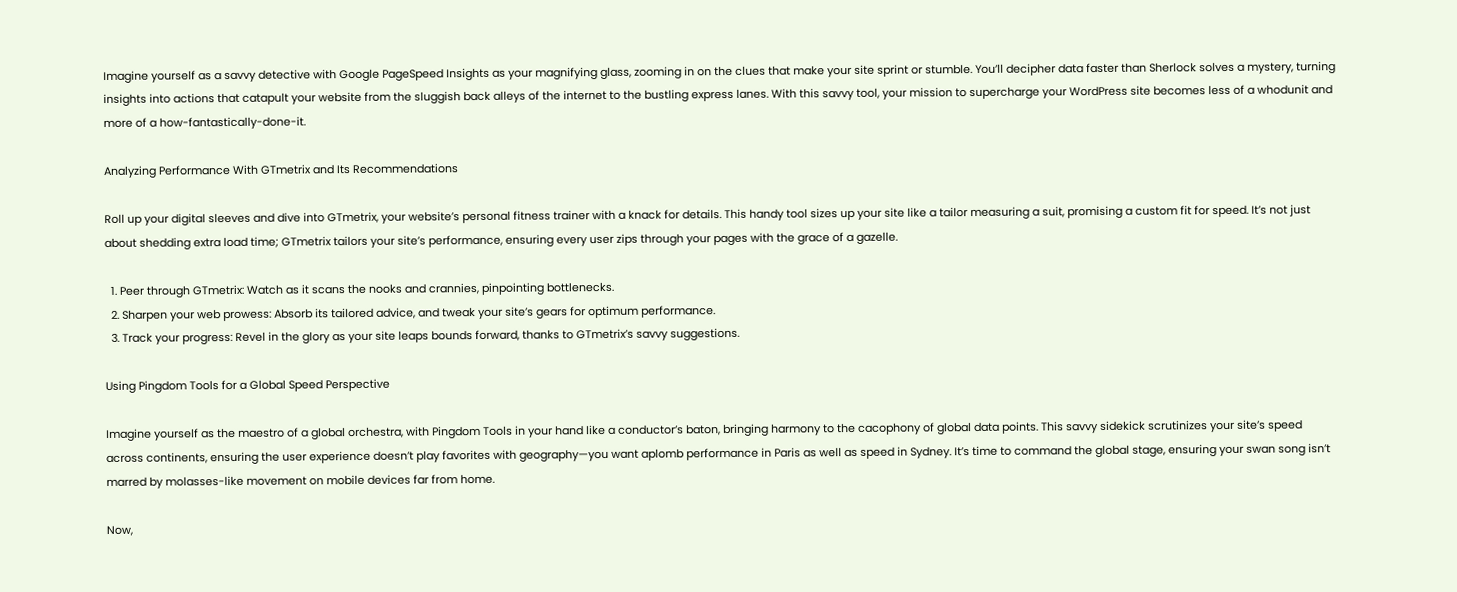Imagine yourself as a savvy detective with Google PageSpeed Insights as your magnifying glass, zooming in on the clues that make your site sprint or stumble. You’ll decipher data faster than Sherlock solves a mystery, turning insights into actions that catapult your website from the sluggish back alleys of the internet to the bustling express lanes. With this savvy tool, your mission to supercharge your WordPress site becomes less of a whodunit and more of a how-fantastically-done-it.

Analyzing Performance With GTmetrix and Its Recommendations

Roll up your digital sleeves and dive into GTmetrix, your website’s personal fitness trainer with a knack for details. This handy tool sizes up your site like a tailor measuring a suit, promising a custom fit for speed. It’s not just about shedding extra load time; GTmetrix tailors your site’s performance, ensuring every user zips through your pages with the grace of a gazelle.

  1. Peer through GTmetrix: Watch as it scans the nooks and crannies, pinpointing bottlenecks.
  2. Sharpen your web prowess: Absorb its tailored advice, and tweak your site’s gears for optimum performance.
  3. Track your progress: Revel in the glory as your site leaps bounds forward, thanks to GTmetrix’s savvy suggestions.

Using Pingdom Tools for a Global Speed Perspective

Imagine yourself as the maestro of a global orchestra, with Pingdom Tools in your hand like a conductor’s baton, bringing harmony to the cacophony of global data points. This savvy sidekick scrutinizes your site’s speed across continents, ensuring the user experience doesn’t play favorites with geography—you want aplomb performance in Paris as well as speed in Sydney. It’s time to command the global stage, ensuring your swan song isn’t marred by molasses-like movement on mobile devices far from home.

Now,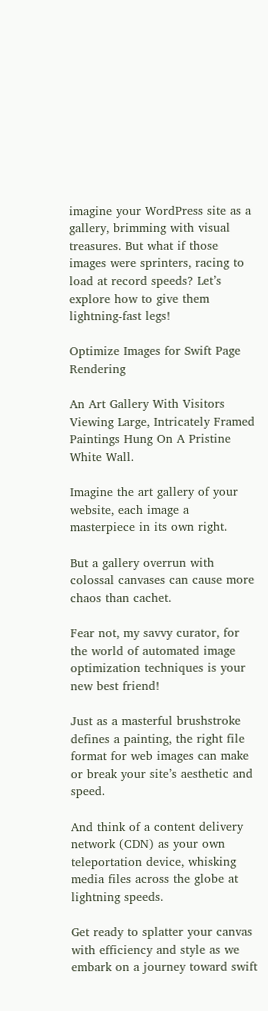imagine your WordPress site as a gallery, brimming with visual treasures. But what if those images were sprinters, racing to load at record speeds? Let’s explore how to give them lightning-fast legs!

Optimize Images for Swift Page Rendering

An Art Gallery With Visitors Viewing Large, Intricately Framed Paintings Hung On A Pristine White Wall.

Imagine the art gallery of your website, each image a masterpiece in its own right.

But a gallery overrun with colossal canvases can cause more chaos than cachet.

Fear not, my savvy curator, for the world of automated image optimization techniques is your new best friend!

Just as a masterful brushstroke defines a painting, the right file format for web images can make or break your site’s aesthetic and speed.

And think of a content delivery network (CDN) as your own teleportation device, whisking media files across the globe at lightning speeds.

Get ready to splatter your canvas with efficiency and style as we embark on a journey toward swift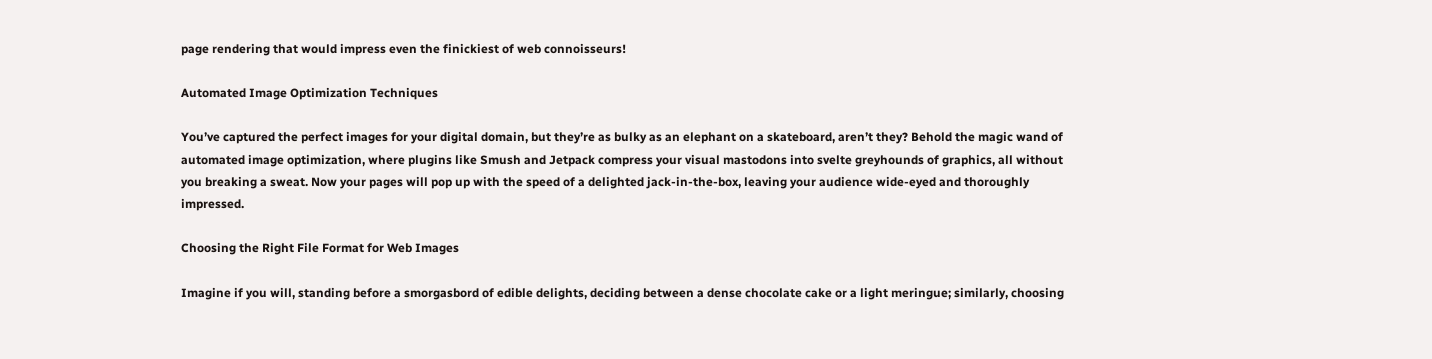page rendering that would impress even the finickiest of web connoisseurs!

Automated Image Optimization Techniques

You’ve captured the perfect images for your digital domain, but they’re as bulky as an elephant on a skateboard, aren’t they? Behold the magic wand of automated image optimization, where plugins like Smush and Jetpack compress your visual mastodons into svelte greyhounds of graphics, all without you breaking a sweat. Now your pages will pop up with the speed of a delighted jack-in-the-box, leaving your audience wide-eyed and thoroughly impressed.

Choosing the Right File Format for Web Images

Imagine if you will, standing before a smorgasbord of edible delights, deciding between a dense chocolate cake or a light meringue; similarly, choosing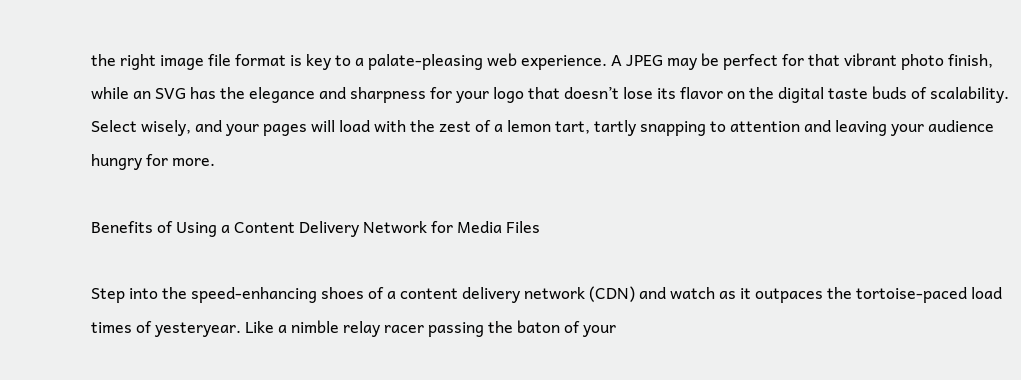the right image file format is key to a palate-pleasing web experience. A JPEG may be perfect for that vibrant photo finish, while an SVG has the elegance and sharpness for your logo that doesn’t lose its flavor on the digital taste buds of scalability. Select wisely, and your pages will load with the zest of a lemon tart, tartly snapping to attention and leaving your audience hungry for more.

Benefits of Using a Content Delivery Network for Media Files

Step into the speed-enhancing shoes of a content delivery network (CDN) and watch as it outpaces the tortoise-paced load times of yesteryear. Like a nimble relay racer passing the baton of your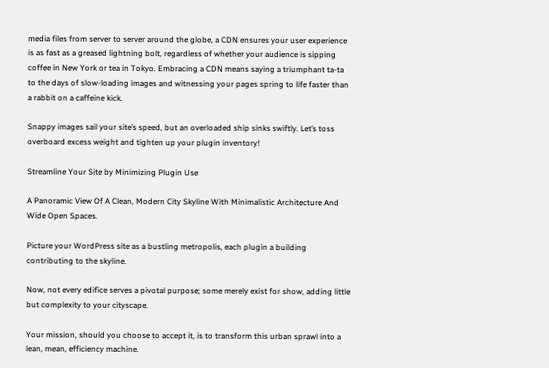media files from server to server around the globe, a CDN ensures your user experience is as fast as a greased lightning bolt, regardless of whether your audience is sipping coffee in New York or tea in Tokyo. Embracing a CDN means saying a triumphant ta-ta to the days of slow-loading images and witnessing your pages spring to life faster than a rabbit on a caffeine kick.

Snappy images sail your site’s speed, but an overloaded ship sinks swiftly. Let’s toss overboard excess weight and tighten up your plugin inventory!

Streamline Your Site by Minimizing Plugin Use

A Panoramic View Of A Clean, Modern City Skyline With Minimalistic Architecture And Wide Open Spaces.

Picture your WordPress site as a bustling metropolis, each plugin a building contributing to the skyline.

Now, not every edifice serves a pivotal purpose; some merely exist for show, adding little but complexity to your cityscape.

Your mission, should you choose to accept it, is to transform this urban sprawl into a lean, mean, efficiency machine.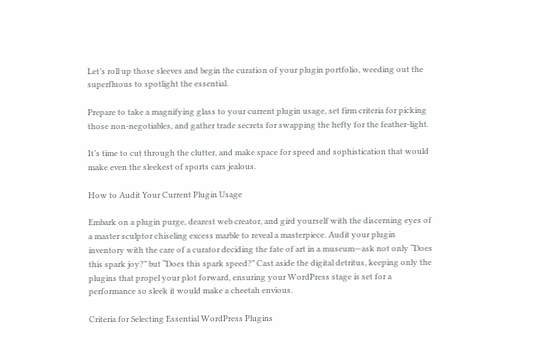Let’s roll up those sleeves and begin the curation of your plugin portfolio, weeding out the superfluous to spotlight the essential.

Prepare to take a magnifying glass to your current plugin usage, set firm criteria for picking those non-negotiables, and gather trade secrets for swapping the hefty for the feather-light.

It’s time to cut through the clutter, and make space for speed and sophistication that would make even the sleekest of sports cars jealous.

How to Audit Your Current Plugin Usage

Embark on a plugin purge, dearest web creator, and gird yourself with the discerning eyes of a master sculptor chiseling excess marble to reveal a masterpiece. Audit your plugin inventory with the care of a curator deciding the fate of art in a museum—ask not only “Does this spark joy?” but “Does this spark speed?” Cast aside the digital detritus, keeping only the plugins that propel your plot forward, ensuring your WordPress stage is set for a performance so sleek it would make a cheetah envious.

Criteria for Selecting Essential WordPress Plugins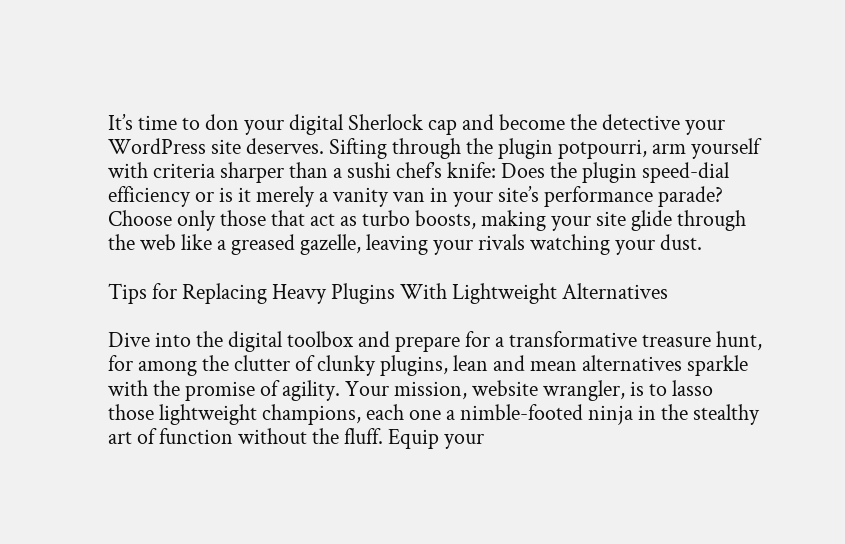It’s time to don your digital Sherlock cap and become the detective your WordPress site deserves. Sifting through the plugin potpourri, arm yourself with criteria sharper than a sushi chef’s knife: Does the plugin speed-dial efficiency or is it merely a vanity van in your site’s performance parade? Choose only those that act as turbo boosts, making your site glide through the web like a greased gazelle, leaving your rivals watching your dust.

Tips for Replacing Heavy Plugins With Lightweight Alternatives

Dive into the digital toolbox and prepare for a transformative treasure hunt, for among the clutter of clunky plugins, lean and mean alternatives sparkle with the promise of agility. Your mission, website wrangler, is to lasso those lightweight champions, each one a nimble-footed ninja in the stealthy art of function without the fluff. Equip your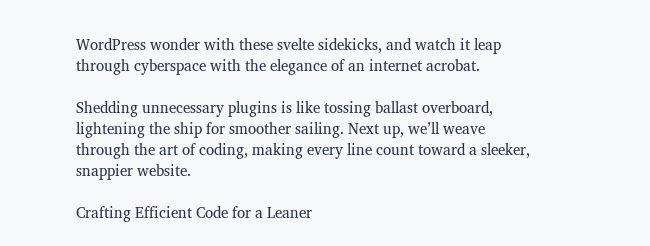WordPress wonder with these svelte sidekicks, and watch it leap through cyberspace with the elegance of an internet acrobat.

Shedding unnecessary plugins is like tossing ballast overboard, lightening the ship for smoother sailing. Next up, we’ll weave through the art of coding, making every line count toward a sleeker, snappier website.

Crafting Efficient Code for a Leaner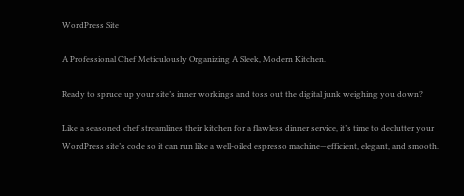WordPress Site

A Professional Chef Meticulously Organizing A Sleek, Modern Kitchen.

Ready to spruce up your site’s inner workings and toss out the digital junk weighing you down?

Like a seasoned chef streamlines their kitchen for a flawless dinner service, it’s time to declutter your WordPress site’s code so it can run like a well-oiled espresso machine—efficient, elegant, and smooth.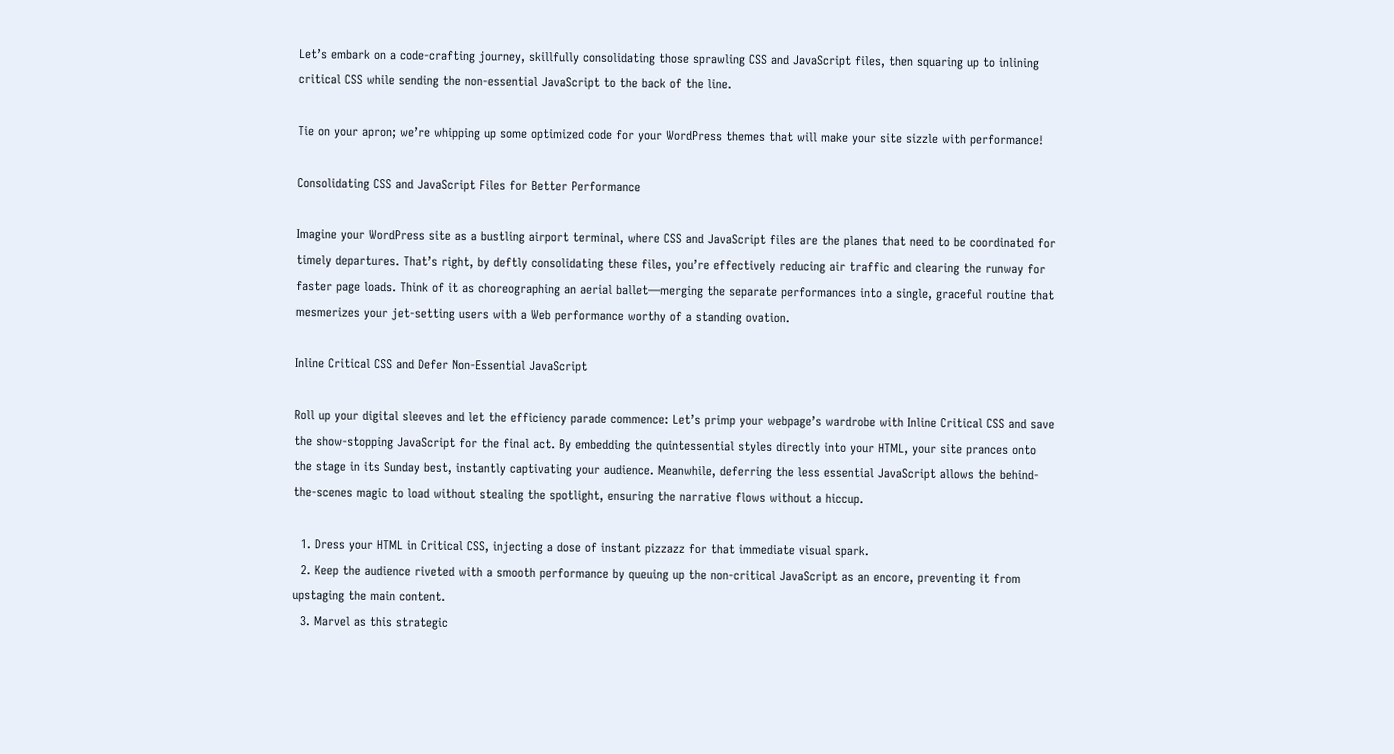Let’s embark on a code-crafting journey, skillfully consolidating those sprawling CSS and JavaScript files, then squaring up to inlining critical CSS while sending the non-essential JavaScript to the back of the line.

Tie on your apron; we’re whipping up some optimized code for your WordPress themes that will make your site sizzle with performance!

Consolidating CSS and JavaScript Files for Better Performance

Imagine your WordPress site as a bustling airport terminal, where CSS and JavaScript files are the planes that need to be coordinated for timely departures. That’s right, by deftly consolidating these files, you’re effectively reducing air traffic and clearing the runway for faster page loads. Think of it as choreographing an aerial ballet—merging the separate performances into a single, graceful routine that mesmerizes your jet-setting users with a Web performance worthy of a standing ovation.

Inline Critical CSS and Defer Non-Essential JavaScript

Roll up your digital sleeves and let the efficiency parade commence: Let’s primp your webpage’s wardrobe with Inline Critical CSS and save the show-stopping JavaScript for the final act. By embedding the quintessential styles directly into your HTML, your site prances onto the stage in its Sunday best, instantly captivating your audience. Meanwhile, deferring the less essential JavaScript allows the behind-the-scenes magic to load without stealing the spotlight, ensuring the narrative flows without a hiccup.

  1. Dress your HTML in Critical CSS, injecting a dose of instant pizzazz for that immediate visual spark.
  2. Keep the audience riveted with a smooth performance by queuing up the non-critical JavaScript as an encore, preventing it from upstaging the main content.
  3. Marvel as this strategic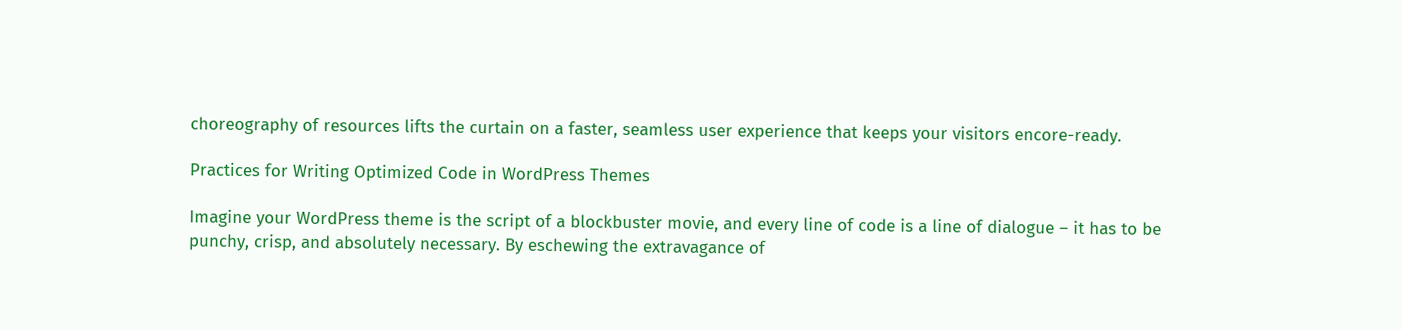choreography of resources lifts the curtain on a faster, seamless user experience that keeps your visitors encore-ready.

Practices for Writing Optimized Code in WordPress Themes

Imagine your WordPress theme is the script of a blockbuster movie, and every line of code is a line of dialogue – it has to be punchy, crisp, and absolutely necessary. By eschewing the extravagance of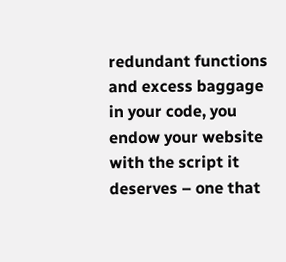redundant functions and excess baggage in your code, you endow your website with the script it deserves – one that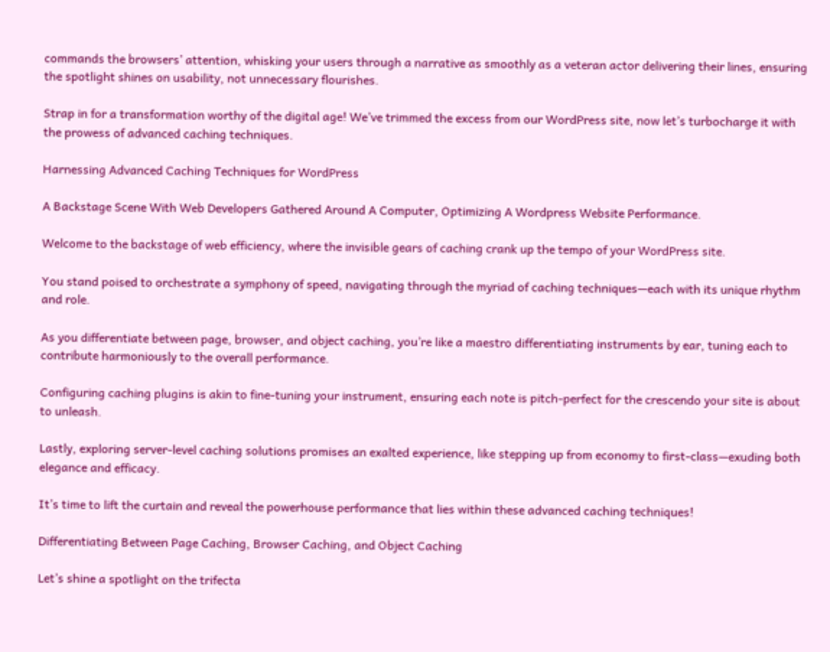commands the browsers’ attention, whisking your users through a narrative as smoothly as a veteran actor delivering their lines, ensuring the spotlight shines on usability, not unnecessary flourishes.

Strap in for a transformation worthy of the digital age! We’ve trimmed the excess from our WordPress site, now let’s turbocharge it with the prowess of advanced caching techniques.

Harnessing Advanced Caching Techniques for WordPress

A Backstage Scene With Web Developers Gathered Around A Computer, Optimizing A Wordpress Website Performance.

Welcome to the backstage of web efficiency, where the invisible gears of caching crank up the tempo of your WordPress site.

You stand poised to orchestrate a symphony of speed, navigating through the myriad of caching techniques—each with its unique rhythm and role.

As you differentiate between page, browser, and object caching, you’re like a maestro differentiating instruments by ear, tuning each to contribute harmoniously to the overall performance.

Configuring caching plugins is akin to fine-tuning your instrument, ensuring each note is pitch-perfect for the crescendo your site is about to unleash.

Lastly, exploring server-level caching solutions promises an exalted experience, like stepping up from economy to first-class—exuding both elegance and efficacy.

It’s time to lift the curtain and reveal the powerhouse performance that lies within these advanced caching techniques!

Differentiating Between Page Caching, Browser Caching, and Object Caching

Let’s shine a spotlight on the trifecta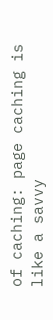of caching: page caching is like a savvy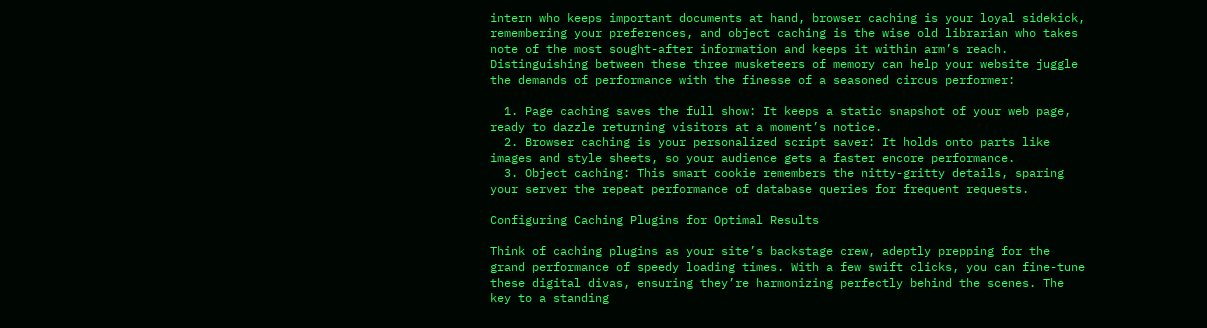intern who keeps important documents at hand, browser caching is your loyal sidekick, remembering your preferences, and object caching is the wise old librarian who takes note of the most sought-after information and keeps it within arm’s reach. Distinguishing between these three musketeers of memory can help your website juggle the demands of performance with the finesse of a seasoned circus performer:

  1. Page caching saves the full show: It keeps a static snapshot of your web page, ready to dazzle returning visitors at a moment’s notice.
  2. Browser caching is your personalized script saver: It holds onto parts like images and style sheets, so your audience gets a faster encore performance.
  3. Object caching: This smart cookie remembers the nitty-gritty details, sparing your server the repeat performance of database queries for frequent requests.

Configuring Caching Plugins for Optimal Results

Think of caching plugins as your site’s backstage crew, adeptly prepping for the grand performance of speedy loading times. With a few swift clicks, you can fine-tune these digital divas, ensuring they’re harmonizing perfectly behind the scenes. The key to a standing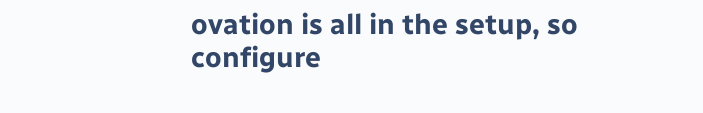ovation is all in the setup, so configure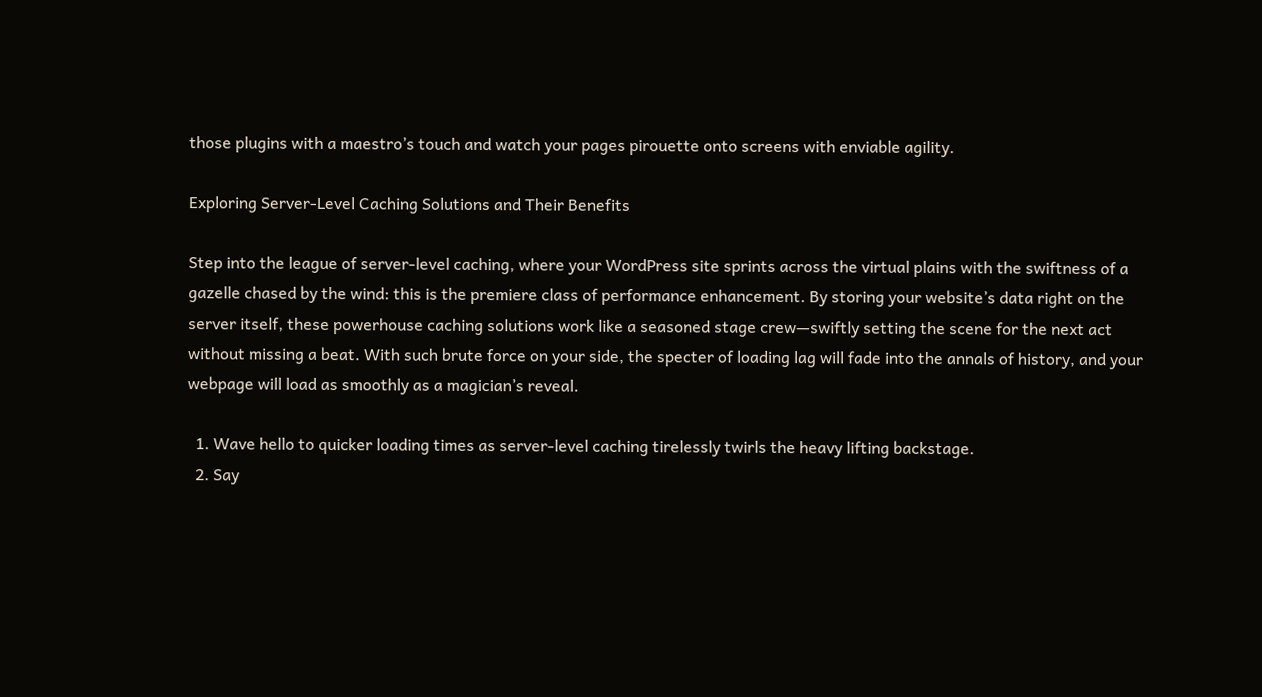those plugins with a maestro’s touch and watch your pages pirouette onto screens with enviable agility.

Exploring Server-Level Caching Solutions and Their Benefits

Step into the league of server-level caching, where your WordPress site sprints across the virtual plains with the swiftness of a gazelle chased by the wind: this is the premiere class of performance enhancement. By storing your website’s data right on the server itself, these powerhouse caching solutions work like a seasoned stage crew—swiftly setting the scene for the next act without missing a beat. With such brute force on your side, the specter of loading lag will fade into the annals of history, and your webpage will load as smoothly as a magician’s reveal.

  1. Wave hello to quicker loading times as server-level caching tirelessly twirls the heavy lifting backstage.
  2. Say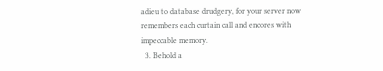adieu to database drudgery, for your server now remembers each curtain call and encores with impeccable memory.
  3. Behold a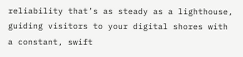reliability that’s as steady as a lighthouse, guiding visitors to your digital shores with a constant, swift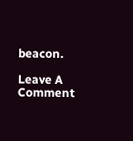beacon.

Leave A Comment